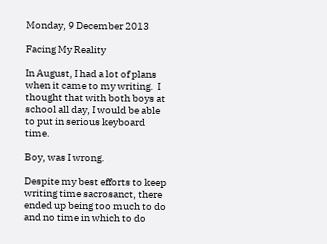Monday, 9 December 2013

Facing My Reality

In August, I had a lot of plans when it came to my writing.  I thought that with both boys at school all day, I would be able to put in serious keyboard time.

Boy, was I wrong.

Despite my best efforts to keep writing time sacrosanct, there ended up being too much to do and no time in which to do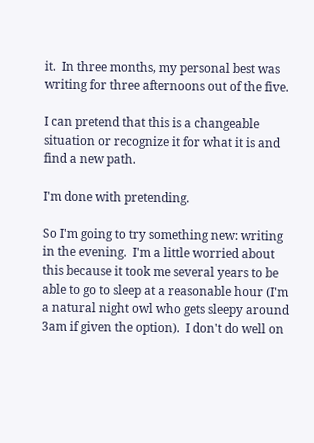it.  In three months, my personal best was writing for three afternoons out of the five.

I can pretend that this is a changeable situation or recognize it for what it is and find a new path.

I'm done with pretending.

So I'm going to try something new: writing in the evening.  I'm a little worried about this because it took me several years to be able to go to sleep at a reasonable hour (I'm a natural night owl who gets sleepy around 3am if given the option).  I don't do well on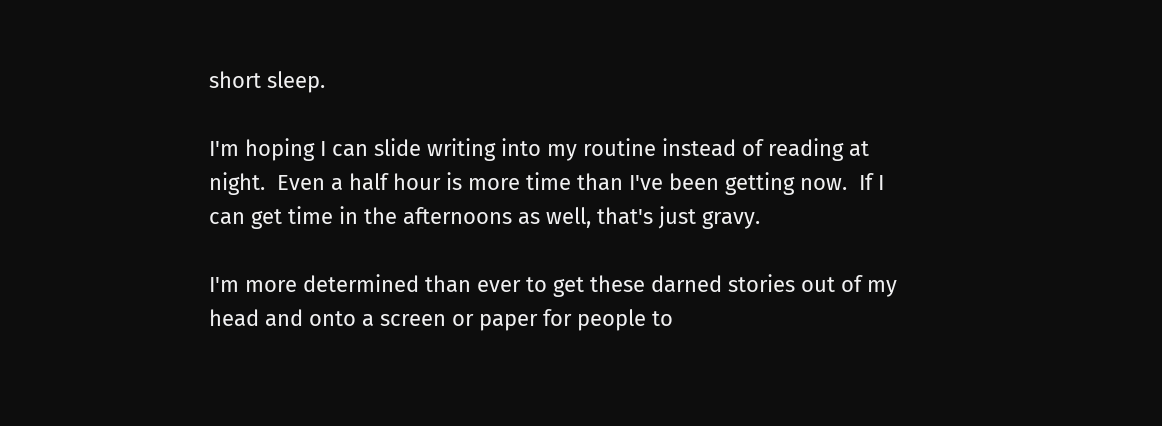short sleep.

I'm hoping I can slide writing into my routine instead of reading at night.  Even a half hour is more time than I've been getting now.  If I can get time in the afternoons as well, that's just gravy.

I'm more determined than ever to get these darned stories out of my head and onto a screen or paper for people to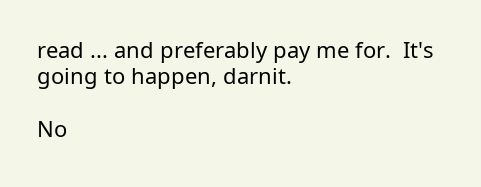read ... and preferably pay me for.  It's going to happen, darnit.

No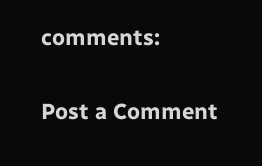comments:

Post a Comment